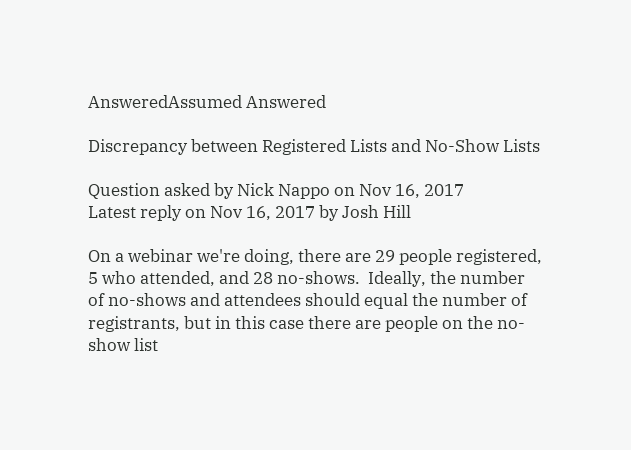AnsweredAssumed Answered

Discrepancy between Registered Lists and No-Show Lists

Question asked by Nick Nappo on Nov 16, 2017
Latest reply on Nov 16, 2017 by Josh Hill

On a webinar we're doing, there are 29 people registered, 5 who attended, and 28 no-shows.  Ideally, the number of no-shows and attendees should equal the number of registrants, but in this case there are people on the no-show list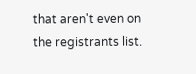that aren't even on the registrants list.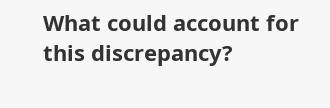What could account for this discrepancy?